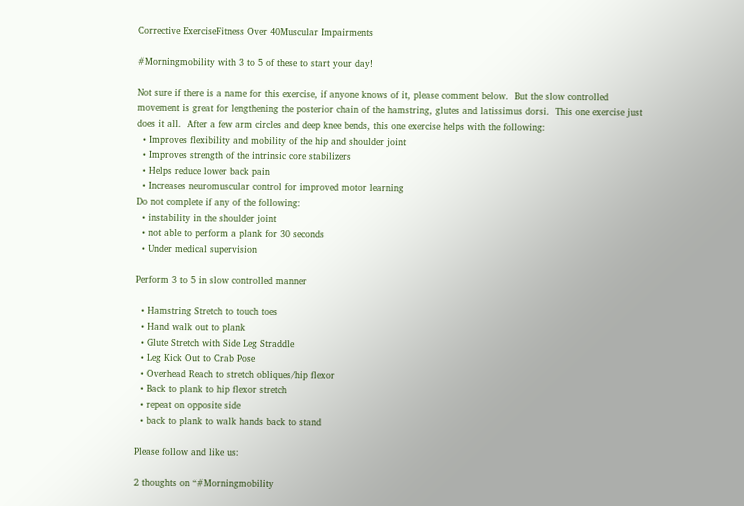Corrective ExerciseFitness Over 40Muscular Impairments

#Morningmobility with 3 to 5 of these to start your day!

Not sure if there is a name for this exercise, if anyone knows of it, please comment below.  But the slow controlled movement is great for lengthening the posterior chain of the hamstring, glutes and latissimus dorsi.  This one exercise just does it all.  After a few arm circles and deep knee bends, this one exercise helps with the following:
  • Improves flexibility and mobility of the hip and shoulder joint
  • Improves strength of the intrinsic core stabilizers
  • Helps reduce lower back pain
  • Increases neuromuscular control for improved motor learning
Do not complete if any of the following:
  • instability in the shoulder joint
  • not able to perform a plank for 30 seconds
  • Under medical supervision

Perform 3 to 5 in slow controlled manner

  • Hamstring Stretch to touch toes
  • Hand walk out to plank
  • Glute Stretch with Side Leg Straddle
  • Leg Kick Out to Crab Pose
  • Overhead Reach to stretch obliques/hip flexor
  • Back to plank to hip flexor stretch
  • repeat on opposite side
  • back to plank to walk hands back to stand

Please follow and like us:

2 thoughts on “#Morningmobility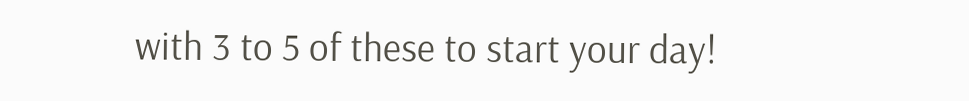with 3 to 5 of these to start your day!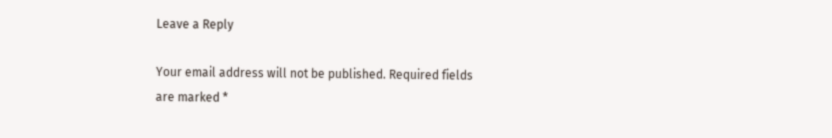Leave a Reply

Your email address will not be published. Required fields are marked *